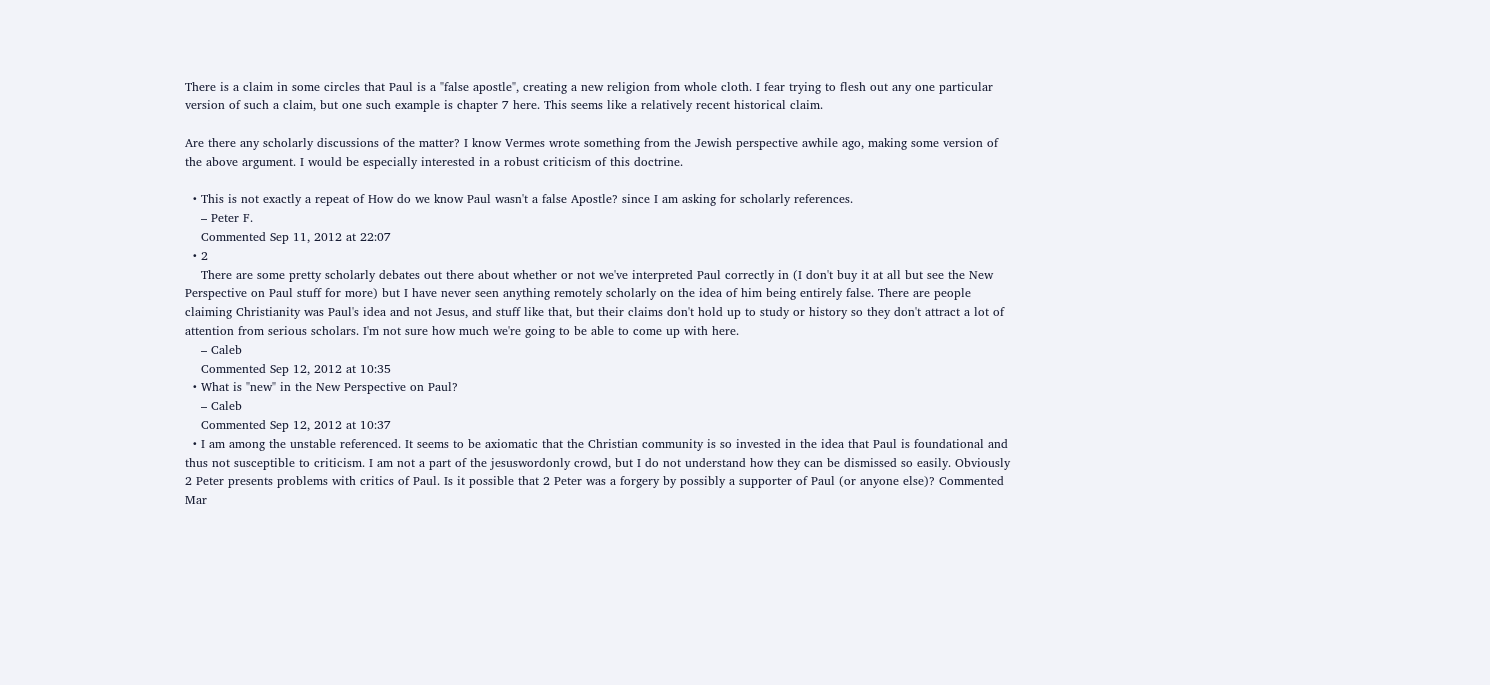There is a claim in some circles that Paul is a "false apostle", creating a new religion from whole cloth. I fear trying to flesh out any one particular version of such a claim, but one such example is chapter 7 here. This seems like a relatively recent historical claim.

Are there any scholarly discussions of the matter? I know Vermes wrote something from the Jewish perspective awhile ago, making some version of the above argument. I would be especially interested in a robust criticism of this doctrine.

  • This is not exactly a repeat of How do we know Paul wasn't a false Apostle? since I am asking for scholarly references.
    – Peter F.
    Commented Sep 11, 2012 at 22:07
  • 2
    There are some pretty scholarly debates out there about whether or not we've interpreted Paul correctly in (I don't buy it at all but see the New Perspective on Paul stuff for more) but I have never seen anything remotely scholarly on the idea of him being entirely false. There are people claiming Christianity was Paul's idea and not Jesus, and stuff like that, but their claims don't hold up to study or history so they don't attract a lot of attention from serious scholars. I'm not sure how much we're going to be able to come up with here.
    – Caleb
    Commented Sep 12, 2012 at 10:35
  • What is "new" in the New Perspective on Paul?
    – Caleb
    Commented Sep 12, 2012 at 10:37
  • I am among the unstable referenced. It seems to be axiomatic that the Christian community is so invested in the idea that Paul is foundational and thus not susceptible to criticism. I am not a part of the jesuswordonly crowd, but I do not understand how they can be dismissed so easily. Obviously 2 Peter presents problems with critics of Paul. Is it possible that 2 Peter was a forgery by possibly a supporter of Paul (or anyone else)? Commented Mar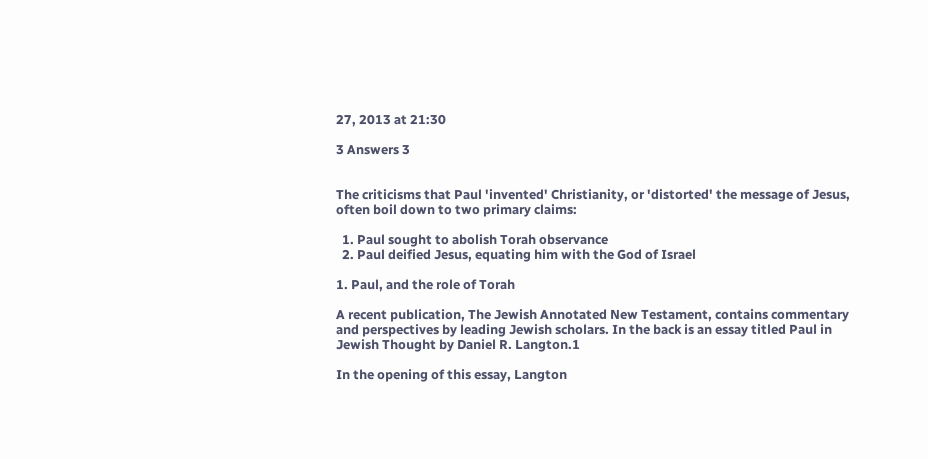27, 2013 at 21:30

3 Answers 3


The criticisms that Paul 'invented' Christianity, or 'distorted' the message of Jesus, often boil down to two primary claims:

  1. Paul sought to abolish Torah observance
  2. Paul deified Jesus, equating him with the God of Israel

1. Paul, and the role of Torah

A recent publication, The Jewish Annotated New Testament, contains commentary and perspectives by leading Jewish scholars. In the back is an essay titled Paul in Jewish Thought by Daniel R. Langton.1

In the opening of this essay, Langton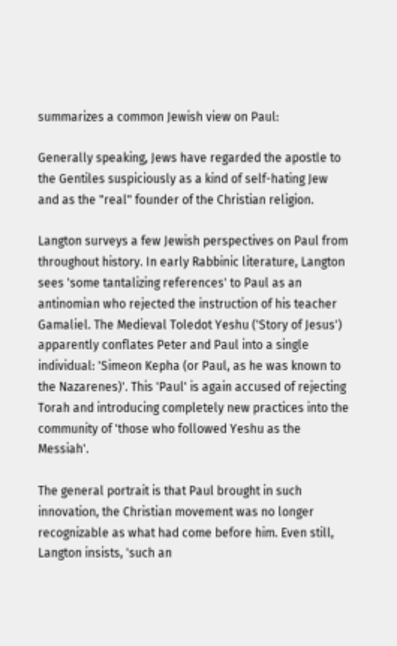summarizes a common Jewish view on Paul:

Generally speaking, Jews have regarded the apostle to the Gentiles suspiciously as a kind of self-hating Jew and as the "real" founder of the Christian religion.

Langton surveys a few Jewish perspectives on Paul from throughout history. In early Rabbinic literature, Langton sees 'some tantalizing references' to Paul as an antinomian who rejected the instruction of his teacher Gamaliel. The Medieval Toledot Yeshu ('Story of Jesus') apparently conflates Peter and Paul into a single individual: 'Simeon Kepha (or Paul, as he was known to the Nazarenes)'. This 'Paul' is again accused of rejecting Torah and introducing completely new practices into the community of 'those who followed Yeshu as the Messiah'.

The general portrait is that Paul brought in such innovation, the Christian movement was no longer recognizable as what had come before him. Even still, Langton insists, 'such an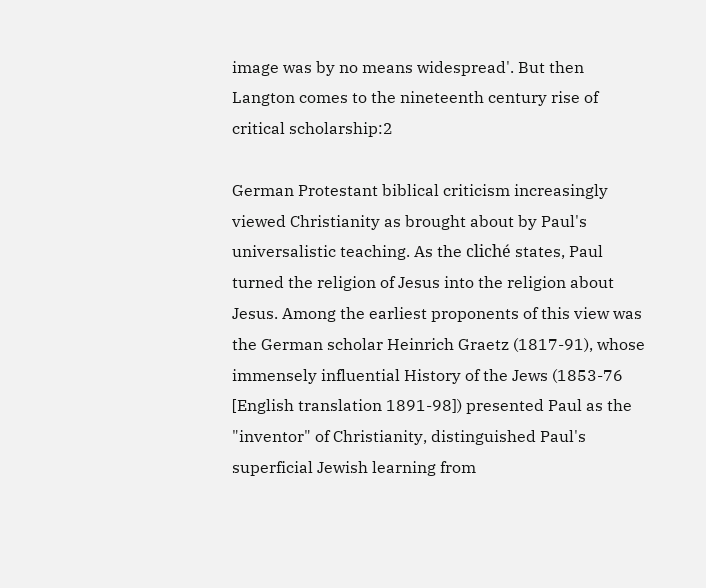image was by no means widespread'. But then Langton comes to the nineteenth century rise of critical scholarship:2

German Protestant biblical criticism increasingly viewed Christianity as brought about by Paul's universalistic teaching. As the cliché states, Paul turned the religion of Jesus into the religion about Jesus. Among the earliest proponents of this view was the German scholar Heinrich Graetz (1817-91), whose immensely influential History of the Jews (1853-76 [English translation 1891-98]) presented Paul as the "inventor" of Christianity, distinguished Paul's superficial Jewish learning from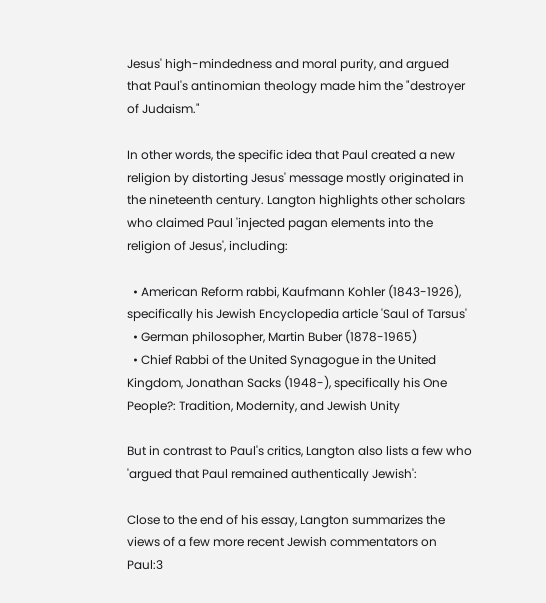Jesus' high-mindedness and moral purity, and argued that Paul's antinomian theology made him the "destroyer of Judaism."

In other words, the specific idea that Paul created a new religion by distorting Jesus' message mostly originated in the nineteenth century. Langton highlights other scholars who claimed Paul 'injected pagan elements into the religion of Jesus', including:

  • American Reform rabbi, Kaufmann Kohler (1843-1926), specifically his Jewish Encyclopedia article 'Saul of Tarsus'
  • German philosopher, Martin Buber (1878-1965)
  • Chief Rabbi of the United Synagogue in the United Kingdom, Jonathan Sacks (1948-), specifically his One People?: Tradition, Modernity, and Jewish Unity

But in contrast to Paul's critics, Langton also lists a few who 'argued that Paul remained authentically Jewish':

Close to the end of his essay, Langton summarizes the views of a few more recent Jewish commentators on Paul:3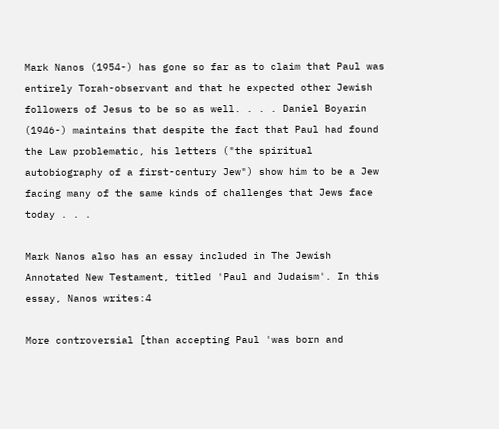Mark Nanos (1954-) has gone so far as to claim that Paul was entirely Torah-observant and that he expected other Jewish followers of Jesus to be so as well. . . . Daniel Boyarin (1946-) maintains that despite the fact that Paul had found the Law problematic, his letters ("the spiritual autobiography of a first-century Jew") show him to be a Jew facing many of the same kinds of challenges that Jews face today . . .

Mark Nanos also has an essay included in The Jewish Annotated New Testament, titled 'Paul and Judaism'. In this essay, Nanos writes:4

More controversial [than accepting Paul 'was born and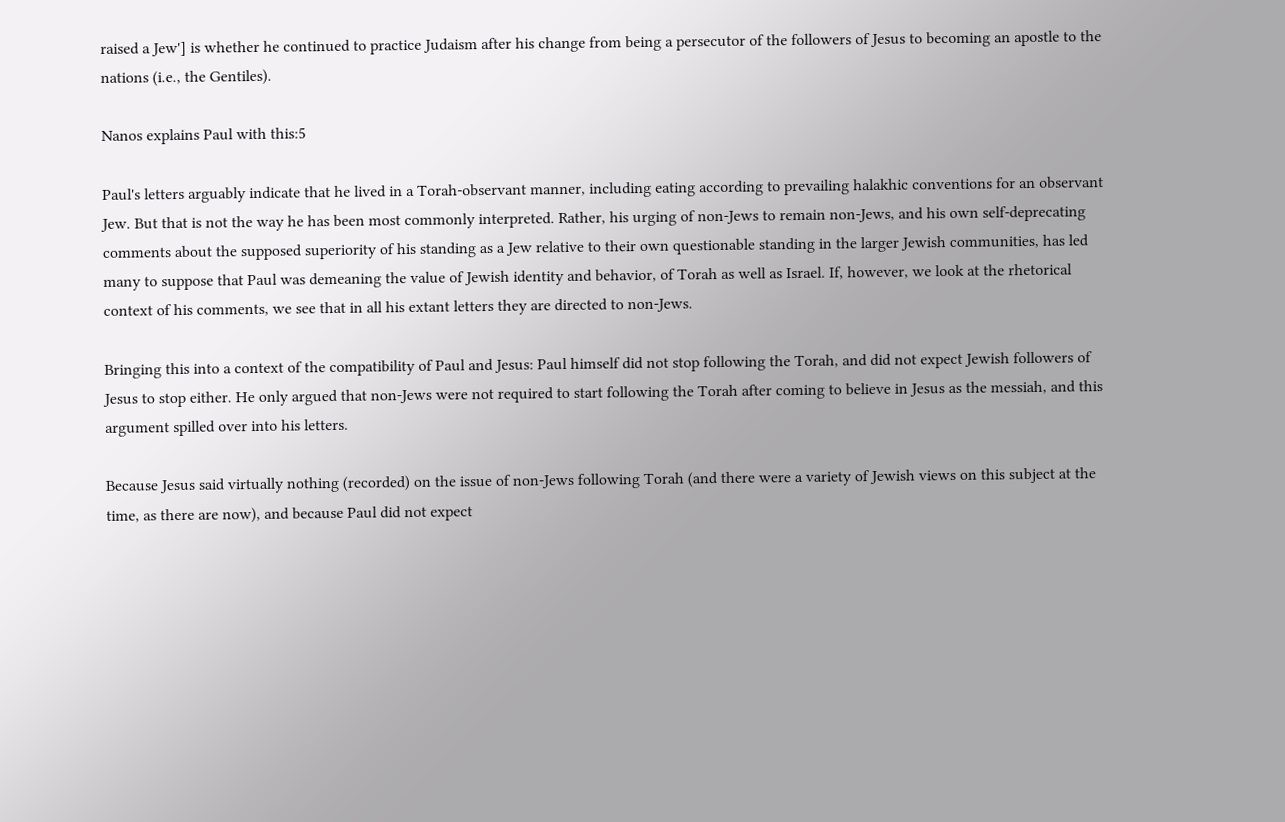raised a Jew'] is whether he continued to practice Judaism after his change from being a persecutor of the followers of Jesus to becoming an apostle to the nations (i.e., the Gentiles).

Nanos explains Paul with this:5

Paul's letters arguably indicate that he lived in a Torah-observant manner, including eating according to prevailing halakhic conventions for an observant Jew. But that is not the way he has been most commonly interpreted. Rather, his urging of non-Jews to remain non-Jews, and his own self-deprecating comments about the supposed superiority of his standing as a Jew relative to their own questionable standing in the larger Jewish communities, has led many to suppose that Paul was demeaning the value of Jewish identity and behavior, of Torah as well as Israel. If, however, we look at the rhetorical context of his comments, we see that in all his extant letters they are directed to non-Jews.

Bringing this into a context of the compatibility of Paul and Jesus: Paul himself did not stop following the Torah, and did not expect Jewish followers of Jesus to stop either. He only argued that non-Jews were not required to start following the Torah after coming to believe in Jesus as the messiah, and this argument spilled over into his letters.

Because Jesus said virtually nothing (recorded) on the issue of non-Jews following Torah (and there were a variety of Jewish views on this subject at the time, as there are now), and because Paul did not expect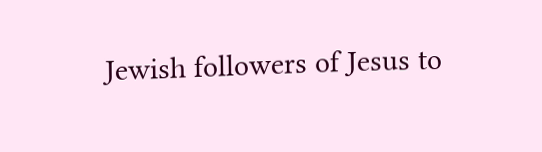Jewish followers of Jesus to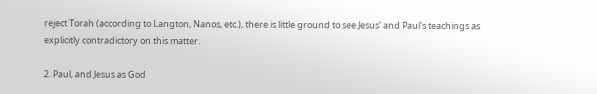reject Torah (according to Langton, Nanos, etc.), there is little ground to see Jesus' and Paul's teachings as explicitly contradictory on this matter.

2. Paul, and Jesus as God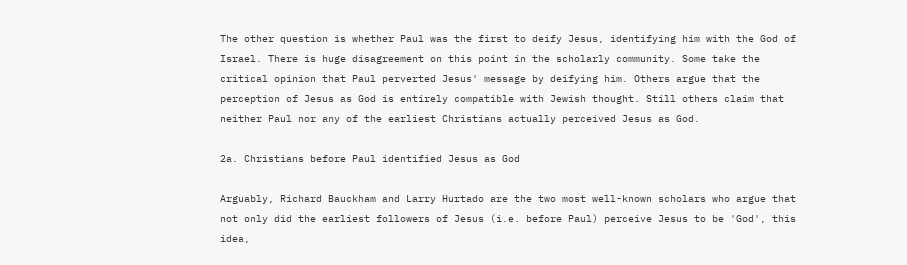The other question is whether Paul was the first to deify Jesus, identifying him with the God of Israel. There is huge disagreement on this point in the scholarly community. Some take the critical opinion that Paul perverted Jesus' message by deifying him. Others argue that the perception of Jesus as God is entirely compatible with Jewish thought. Still others claim that neither Paul nor any of the earliest Christians actually perceived Jesus as God.

2a. Christians before Paul identified Jesus as God

Arguably, Richard Bauckham and Larry Hurtado are the two most well-known scholars who argue that not only did the earliest followers of Jesus (i.e. before Paul) perceive Jesus to be 'God', this idea,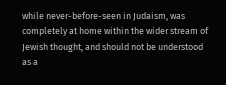while never-before-seen in Judaism, was completely at home within the wider stream of Jewish thought, and should not be understood as a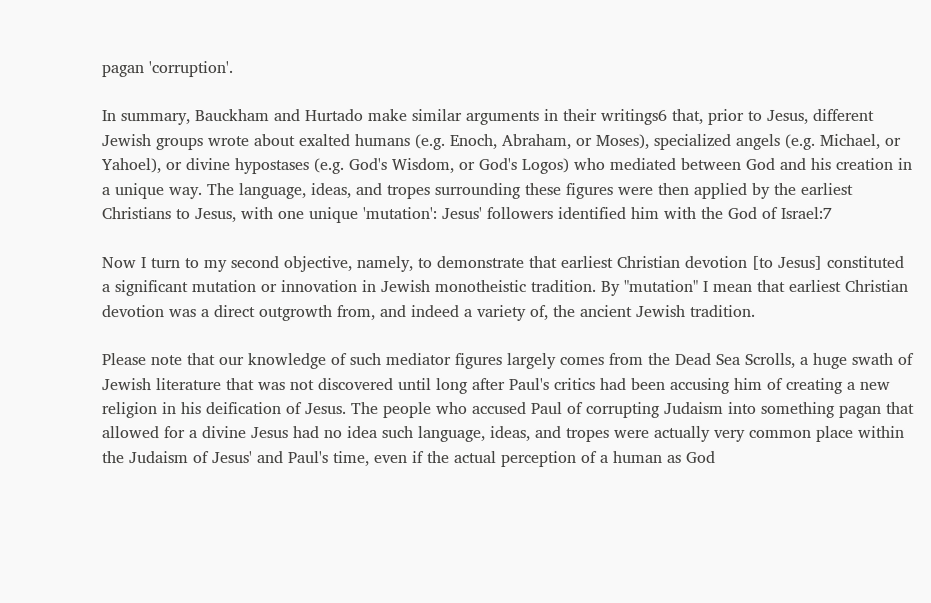pagan 'corruption'.

In summary, Bauckham and Hurtado make similar arguments in their writings6 that, prior to Jesus, different Jewish groups wrote about exalted humans (e.g. Enoch, Abraham, or Moses), specialized angels (e.g. Michael, or Yahoel), or divine hypostases (e.g. God's Wisdom, or God's Logos) who mediated between God and his creation in a unique way. The language, ideas, and tropes surrounding these figures were then applied by the earliest Christians to Jesus, with one unique 'mutation': Jesus' followers identified him with the God of Israel:7

Now I turn to my second objective, namely, to demonstrate that earliest Christian devotion [to Jesus] constituted a significant mutation or innovation in Jewish monotheistic tradition. By "mutation" I mean that earliest Christian devotion was a direct outgrowth from, and indeed a variety of, the ancient Jewish tradition.

Please note that our knowledge of such mediator figures largely comes from the Dead Sea Scrolls, a huge swath of Jewish literature that was not discovered until long after Paul's critics had been accusing him of creating a new religion in his deification of Jesus. The people who accused Paul of corrupting Judaism into something pagan that allowed for a divine Jesus had no idea such language, ideas, and tropes were actually very common place within the Judaism of Jesus' and Paul's time, even if the actual perception of a human as God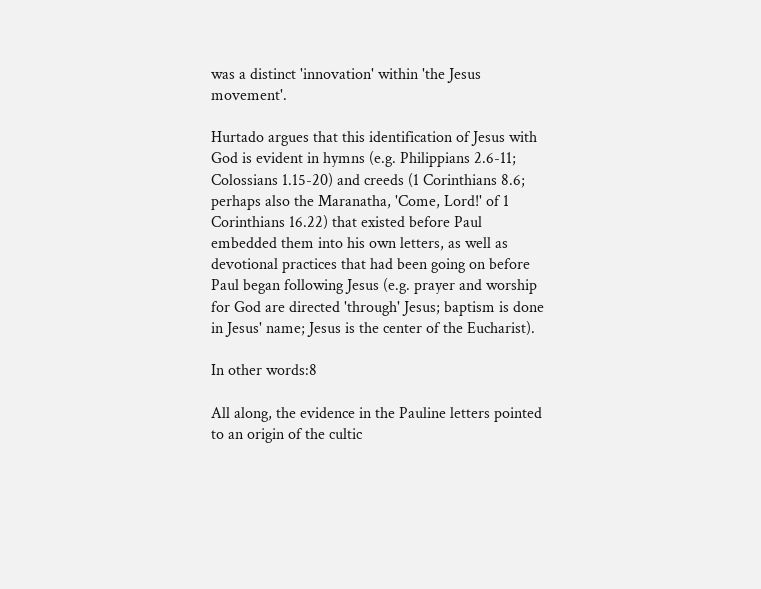was a distinct 'innovation' within 'the Jesus movement'.

Hurtado argues that this identification of Jesus with God is evident in hymns (e.g. Philippians 2.6-11; Colossians 1.15-20) and creeds (1 Corinthians 8.6; perhaps also the Maranatha, 'Come, Lord!' of 1 Corinthians 16.22) that existed before Paul embedded them into his own letters, as well as devotional practices that had been going on before Paul began following Jesus (e.g. prayer and worship for God are directed 'through' Jesus; baptism is done in Jesus' name; Jesus is the center of the Eucharist).

In other words:8

All along, the evidence in the Pauline letters pointed to an origin of the cultic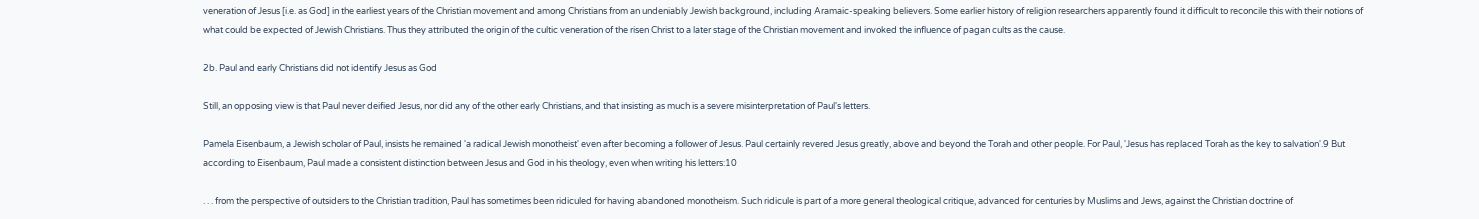veneration of Jesus [i.e. as God] in the earliest years of the Christian movement and among Christians from an undeniably Jewish background, including Aramaic-speaking believers. Some earlier history of religion researchers apparently found it difficult to reconcile this with their notions of what could be expected of Jewish Christians. Thus they attributed the origin of the cultic veneration of the risen Christ to a later stage of the Christian movement and invoked the influence of pagan cults as the cause.

2b. Paul and early Christians did not identify Jesus as God

Still, an opposing view is that Paul never deified Jesus, nor did any of the other early Christians, and that insisting as much is a severe misinterpretation of Paul's letters.

Pamela Eisenbaum, a Jewish scholar of Paul, insists he remained 'a radical Jewish monotheist' even after becoming a follower of Jesus. Paul certainly revered Jesus greatly, above and beyond the Torah and other people. For Paul, 'Jesus has replaced Torah as the key to salvation'.9 But according to Eisenbaum, Paul made a consistent distinction between Jesus and God in his theology, even when writing his letters:10

. . . from the perspective of outsiders to the Christian tradition, Paul has sometimes been ridiculed for having abandoned monotheism. Such ridicule is part of a more general theological critique, advanced for centuries by Muslims and Jews, against the Christian doctrine of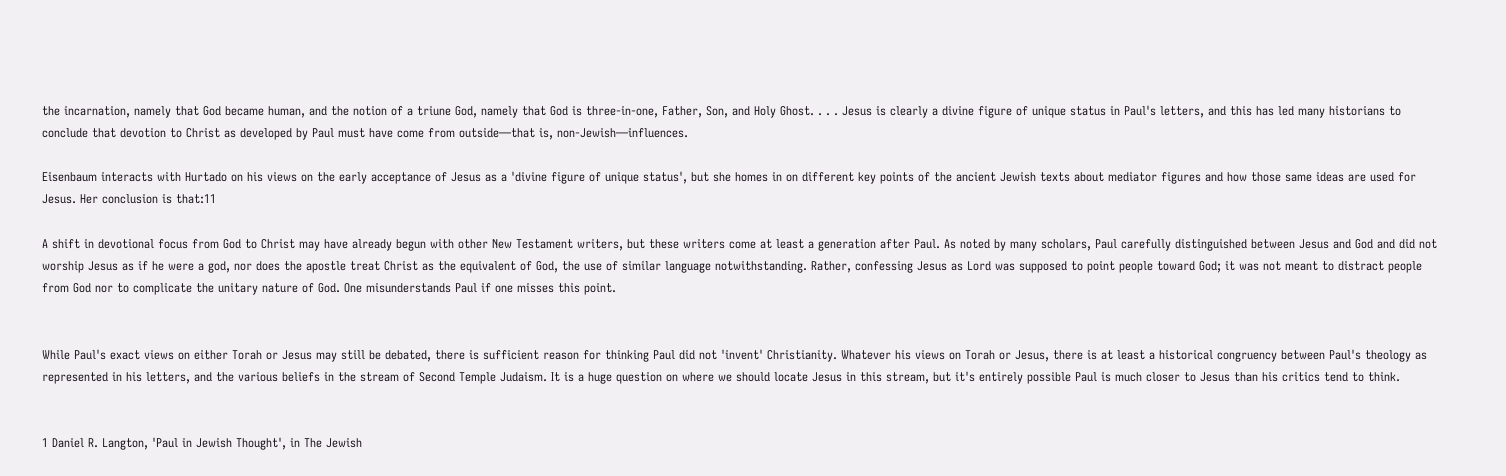the incarnation, namely that God became human, and the notion of a triune God, namely that God is three-in-one, Father, Son, and Holy Ghost. . . . Jesus is clearly a divine figure of unique status in Paul's letters, and this has led many historians to conclude that devotion to Christ as developed by Paul must have come from outside—that is, non-Jewish—influences.

Eisenbaum interacts with Hurtado on his views on the early acceptance of Jesus as a 'divine figure of unique status', but she homes in on different key points of the ancient Jewish texts about mediator figures and how those same ideas are used for Jesus. Her conclusion is that:11

A shift in devotional focus from God to Christ may have already begun with other New Testament writers, but these writers come at least a generation after Paul. As noted by many scholars, Paul carefully distinguished between Jesus and God and did not worship Jesus as if he were a god, nor does the apostle treat Christ as the equivalent of God, the use of similar language notwithstanding. Rather, confessing Jesus as Lord was supposed to point people toward God; it was not meant to distract people from God nor to complicate the unitary nature of God. One misunderstands Paul if one misses this point.


While Paul's exact views on either Torah or Jesus may still be debated, there is sufficient reason for thinking Paul did not 'invent' Christianity. Whatever his views on Torah or Jesus, there is at least a historical congruency between Paul's theology as represented in his letters, and the various beliefs in the stream of Second Temple Judaism. It is a huge question on where we should locate Jesus in this stream, but it's entirely possible Paul is much closer to Jesus than his critics tend to think.


1 Daniel R. Langton, 'Paul in Jewish Thought', in The Jewish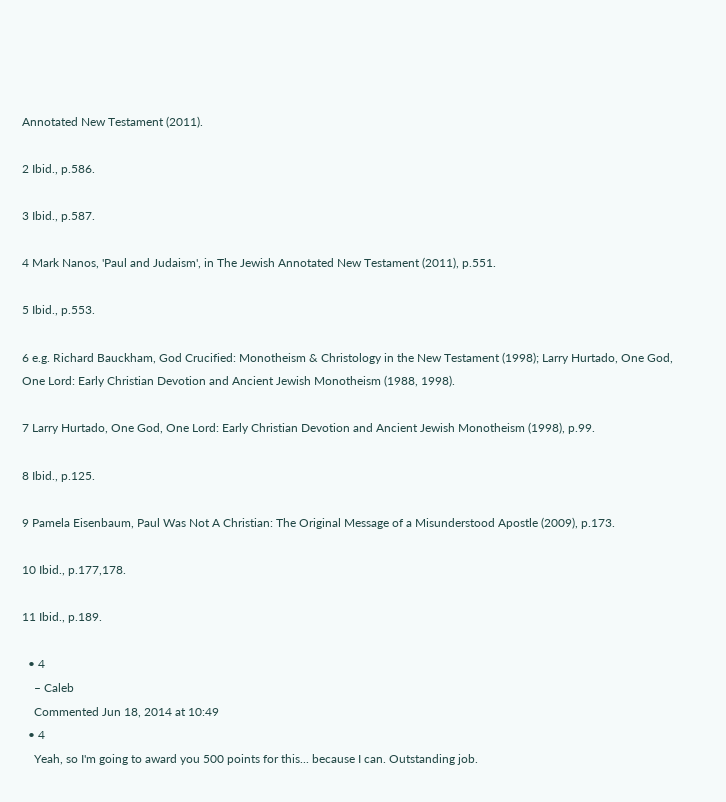Annotated New Testament (2011).

2 Ibid., p.586.

3 Ibid., p.587.

4 Mark Nanos, 'Paul and Judaism', in The Jewish Annotated New Testament (2011), p.551.

5 Ibid., p.553.

6 e.g. Richard Bauckham, God Crucified: Monotheism & Christology in the New Testament (1998); Larry Hurtado, One God, One Lord: Early Christian Devotion and Ancient Jewish Monotheism (1988, 1998).

7 Larry Hurtado, One God, One Lord: Early Christian Devotion and Ancient Jewish Monotheism (1998), p.99.

8 Ibid., p.125.

9 Pamela Eisenbaum, Paul Was Not A Christian: The Original Message of a Misunderstood Apostle (2009), p.173.

10 Ibid., p.177,178.

11 Ibid., p.189.

  • 4
    – Caleb
    Commented Jun 18, 2014 at 10:49
  • 4
    Yeah, so I'm going to award you 500 points for this... because I can. Outstanding job.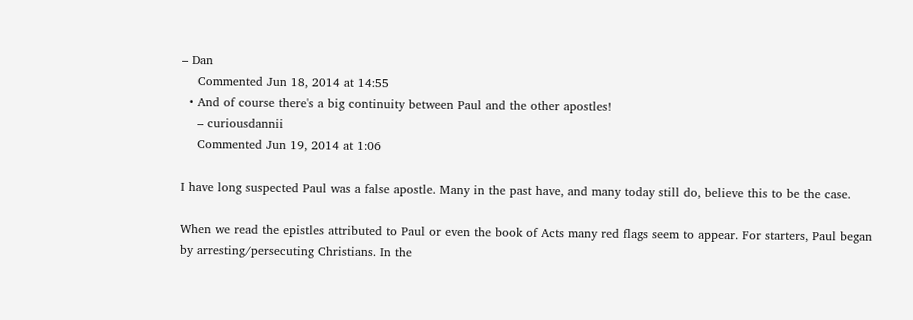– Dan
    Commented Jun 18, 2014 at 14:55
  • And of course there's a big continuity between Paul and the other apostles!
    – curiousdannii
    Commented Jun 19, 2014 at 1:06

I have long suspected Paul was a false apostle. Many in the past have, and many today still do, believe this to be the case.

When we read the epistles attributed to Paul or even the book of Acts many red flags seem to appear. For starters, Paul began by arresting/persecuting Christians. In the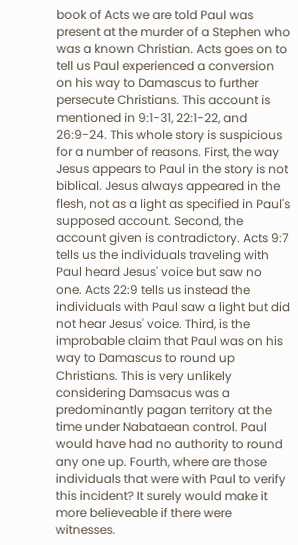book of Acts we are told Paul was present at the murder of a Stephen who was a known Christian. Acts goes on to tell us Paul experienced a conversion on his way to Damascus to further persecute Christians. This account is mentioned in 9:1-31, 22:1-22, and 26:9-24. This whole story is suspicious for a number of reasons. First, the way Jesus appears to Paul in the story is not biblical. Jesus always appeared in the flesh, not as a light as specified in Paul's supposed account. Second, the account given is contradictory. Acts 9:7 tells us the individuals traveling with Paul heard Jesus' voice but saw no one. Acts 22:9 tells us instead the individuals with Paul saw a light but did not hear Jesus' voice. Third, is the improbable claim that Paul was on his way to Damascus to round up Christians. This is very unlikely considering Damsacus was a predominantly pagan territory at the time under Nabataean control. Paul would have had no authority to round any one up. Fourth, where are those individuals that were with Paul to verify this incident? It surely would make it more believeable if there were witnesses.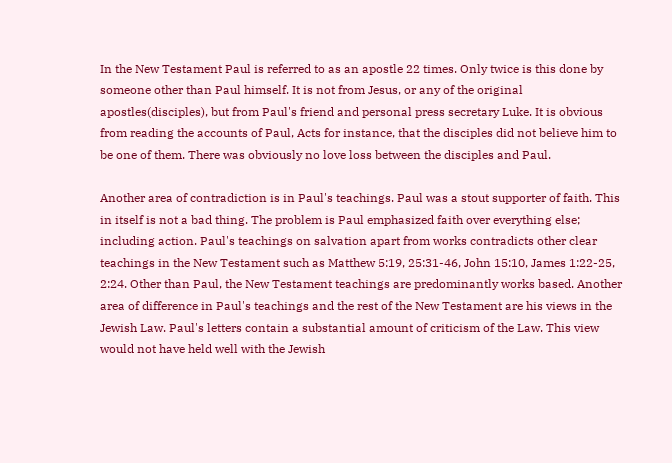In the New Testament Paul is referred to as an apostle 22 times. Only twice is this done by someone other than Paul himself. It is not from Jesus, or any of the original apostles(disciples), but from Paul's friend and personal press secretary Luke. It is obvious from reading the accounts of Paul, Acts for instance, that the disciples did not believe him to be one of them. There was obviously no love loss between the disciples and Paul.

Another area of contradiction is in Paul's teachings. Paul was a stout supporter of faith. This in itself is not a bad thing. The problem is Paul emphasized faith over everything else; including action. Paul's teachings on salvation apart from works contradicts other clear teachings in the New Testament such as Matthew 5:19, 25:31-46, John 15:10, James 1:22-25, 2:24. Other than Paul, the New Testament teachings are predominantly works based. Another area of difference in Paul's teachings and the rest of the New Testament are his views in the Jewish Law. Paul's letters contain a substantial amount of criticism of the Law. This view would not have held well with the Jewish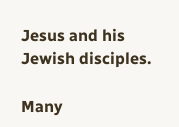Jesus and his Jewish disciples.

Many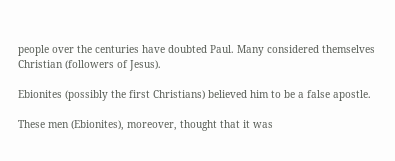people over the centuries have doubted Paul. Many considered themselves Christian (followers of Jesus).

Ebionites (possibly the first Christians) believed him to be a false apostle.

These men (Ebionites), moreover, thought that it was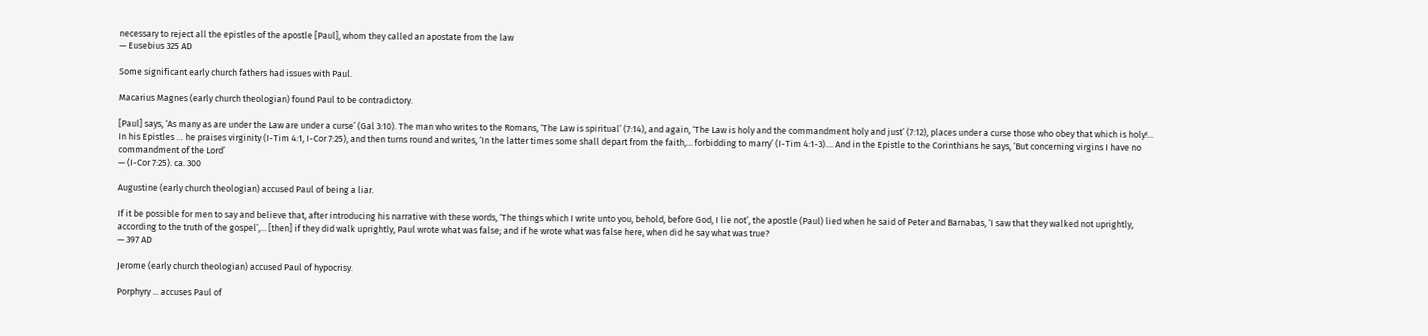necessary to reject all the epistles of the apostle [Paul], whom they called an apostate from the law
— Eusebius 325 AD

Some significant early church fathers had issues with Paul.

Macarius Magnes (early church theologian) found Paul to be contradictory.

[Paul] says, ‘As many as are under the Law are under a curse’ (Gal 3:10). The man who writes to the Romans, ‘The Law is spiritual’ (7:14), and again, ‘The Law is holy and the commandment holy and just’ (7:12), places under a curse those who obey that which is holy!... In his Epistles … he praises virginity (I-Tim 4:1, I-Cor 7:25), and then turns round and writes, ‘In the latter times some shall depart from the faith,... forbidding to marry’ (I-Tim 4:1-3).... And in the Epistle to the Corinthians he says, ‘But concerning virgins I have no commandment of the Lord’
— (I-Cor 7:25). ca. 300

Augustine (early church theologian) accused Paul of being a liar.

If it be possible for men to say and believe that, after introducing his narrative with these words, ‘The things which I write unto you, behold, before God, I lie not’, the apostle (Paul) lied when he said of Peter and Barnabas, ‘I saw that they walked not uprightly, according to the truth of the gospel’,... [then] if they did walk uprightly, Paul wrote what was false; and if he wrote what was false here, when did he say what was true?
— 397 AD

Jerome (early church theologian) accused Paul of hypocrisy.

Porphyry ... accuses Paul of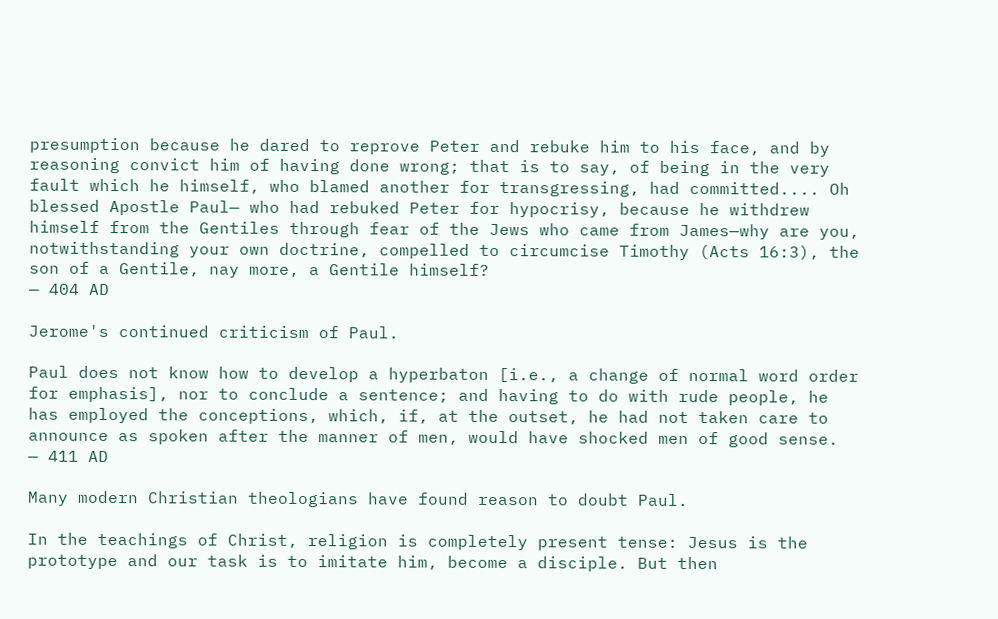presumption because he dared to reprove Peter and rebuke him to his face, and by reasoning convict him of having done wrong; that is to say, of being in the very fault which he himself, who blamed another for transgressing, had committed.... Oh blessed Apostle Paul— who had rebuked Peter for hypocrisy, because he withdrew himself from the Gentiles through fear of the Jews who came from James—why are you, notwithstanding your own doctrine, compelled to circumcise Timothy (Acts 16:3), the son of a Gentile, nay more, a Gentile himself?
— 404 AD

Jerome's continued criticism of Paul.

Paul does not know how to develop a hyperbaton [i.e., a change of normal word order for emphasis], nor to conclude a sentence; and having to do with rude people, he has employed the conceptions, which, if, at the outset, he had not taken care to announce as spoken after the manner of men, would have shocked men of good sense.
— 411 AD

Many modern Christian theologians have found reason to doubt Paul.

In the teachings of Christ, religion is completely present tense: Jesus is the prototype and our task is to imitate him, become a disciple. But then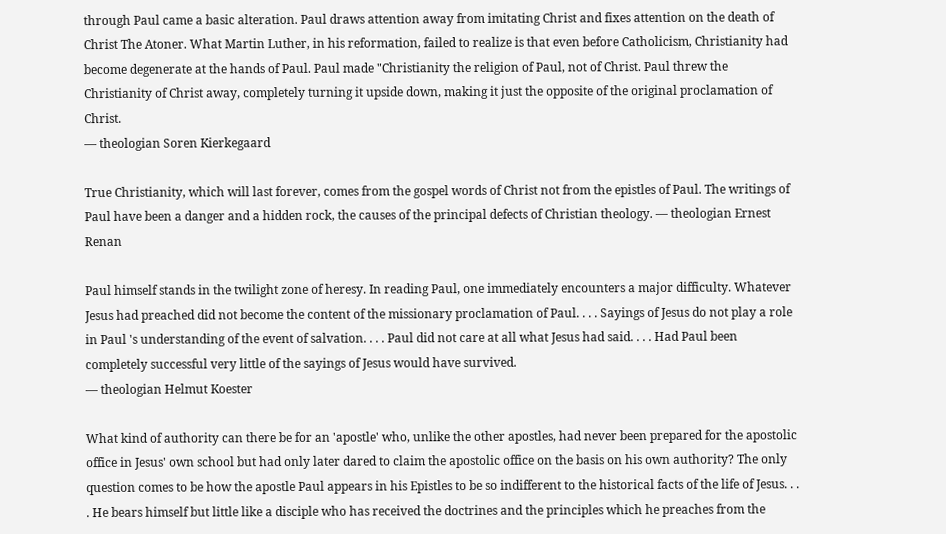through Paul came a basic alteration. Paul draws attention away from imitating Christ and fixes attention on the death of Christ The Atoner. What Martin Luther, in his reformation, failed to realize is that even before Catholicism, Christianity had become degenerate at the hands of Paul. Paul made "Christianity the religion of Paul, not of Christ. Paul threw the Christianity of Christ away, completely turning it upside down, making it just the opposite of the original proclamation of Christ.
— theologian Soren Kierkegaard

True Christianity, which will last forever, comes from the gospel words of Christ not from the epistles of Paul. The writings of Paul have been a danger and a hidden rock, the causes of the principal defects of Christian theology. — theologian Ernest Renan

Paul himself stands in the twilight zone of heresy. In reading Paul, one immediately encounters a major difficulty. Whatever Jesus had preached did not become the content of the missionary proclamation of Paul. . . . Sayings of Jesus do not play a role in Paul 's understanding of the event of salvation. . . . Paul did not care at all what Jesus had said. . . . Had Paul been completely successful very little of the sayings of Jesus would have survived.
— theologian Helmut Koester

What kind of authority can there be for an 'apostle' who, unlike the other apostles, had never been prepared for the apostolic office in Jesus' own school but had only later dared to claim the apostolic office on the basis on his own authority? The only question comes to be how the apostle Paul appears in his Epistles to be so indifferent to the historical facts of the life of Jesus. . . . He bears himself but little like a disciple who has received the doctrines and the principles which he preaches from the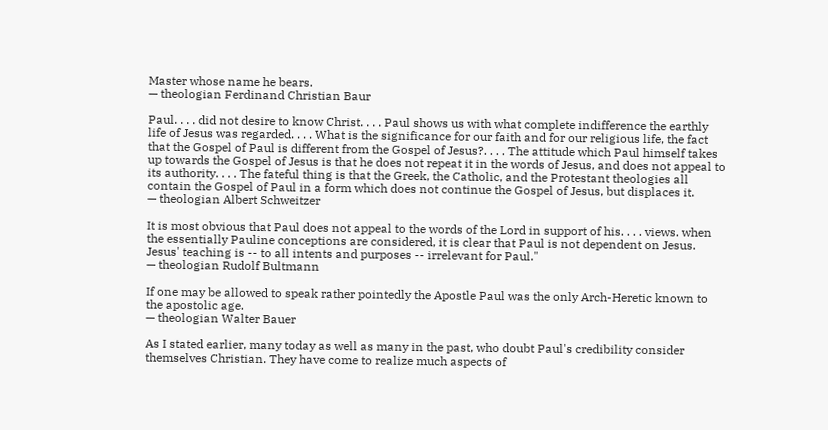Master whose name he bears.
— theologian Ferdinand Christian Baur

Paul. . . . did not desire to know Christ. . . . Paul shows us with what complete indifference the earthly life of Jesus was regarded. . . . What is the significance for our faith and for our religious life, the fact that the Gospel of Paul is different from the Gospel of Jesus?. . . . The attitude which Paul himself takes up towards the Gospel of Jesus is that he does not repeat it in the words of Jesus, and does not appeal to its authority. . . . The fateful thing is that the Greek, the Catholic, and the Protestant theologies all contain the Gospel of Paul in a form which does not continue the Gospel of Jesus, but displaces it.
— theologian Albert Schweitzer

It is most obvious that Paul does not appeal to the words of the Lord in support of his. . . . views. when the essentially Pauline conceptions are considered, it is clear that Paul is not dependent on Jesus. Jesus' teaching is -- to all intents and purposes -- irrelevant for Paul."
— theologian Rudolf Bultmann

If one may be allowed to speak rather pointedly the Apostle Paul was the only Arch-Heretic known to the apostolic age.
— theologian Walter Bauer

As I stated earlier, many today as well as many in the past, who doubt Paul's credibility consider themselves Christian. They have come to realize much aspects of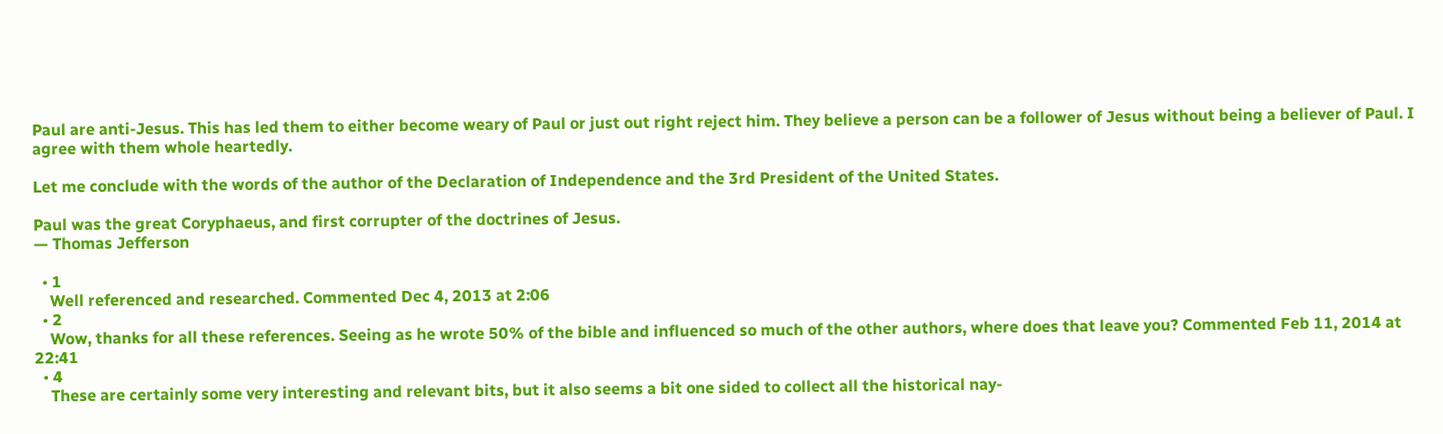Paul are anti-Jesus. This has led them to either become weary of Paul or just out right reject him. They believe a person can be a follower of Jesus without being a believer of Paul. I agree with them whole heartedly.

Let me conclude with the words of the author of the Declaration of Independence and the 3rd President of the United States.

Paul was the great Coryphaeus, and first corrupter of the doctrines of Jesus.
— Thomas Jefferson

  • 1
    Well referenced and researched. Commented Dec 4, 2013 at 2:06
  • 2
    Wow, thanks for all these references. Seeing as he wrote 50% of the bible and influenced so much of the other authors, where does that leave you? Commented Feb 11, 2014 at 22:41
  • 4
    These are certainly some very interesting and relevant bits, but it also seems a bit one sided to collect all the historical nay-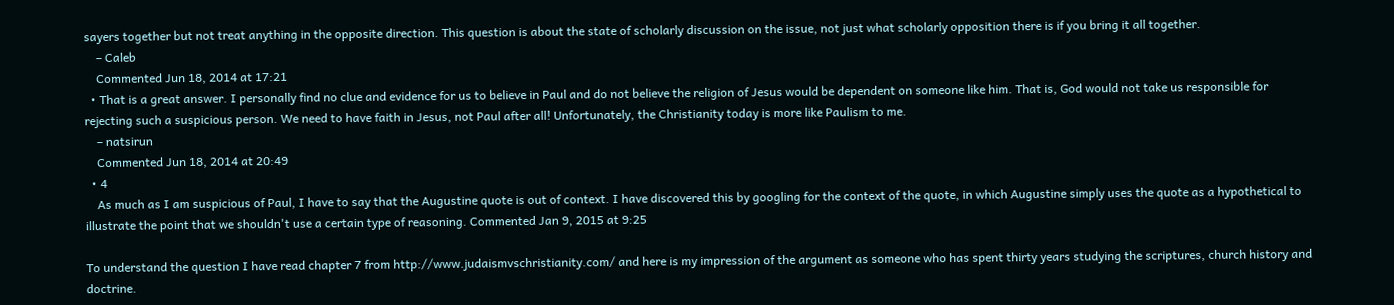sayers together but not treat anything in the opposite direction. This question is about the state of scholarly discussion on the issue, not just what scholarly opposition there is if you bring it all together.
    – Caleb
    Commented Jun 18, 2014 at 17:21
  • That is a great answer. I personally find no clue and evidence for us to believe in Paul and do not believe the religion of Jesus would be dependent on someone like him. That is, God would not take us responsible for rejecting such a suspicious person. We need to have faith in Jesus, not Paul after all! Unfortunately, the Christianity today is more like Paulism to me.
    – natsirun
    Commented Jun 18, 2014 at 20:49
  • 4
    As much as I am suspicious of Paul, I have to say that the Augustine quote is out of context. I have discovered this by googling for the context of the quote, in which Augustine simply uses the quote as a hypothetical to illustrate the point that we shouldn't use a certain type of reasoning. Commented Jan 9, 2015 at 9:25

To understand the question I have read chapter 7 from http://www.judaismvschristianity.com/ and here is my impression of the argument as someone who has spent thirty years studying the scriptures, church history and doctrine.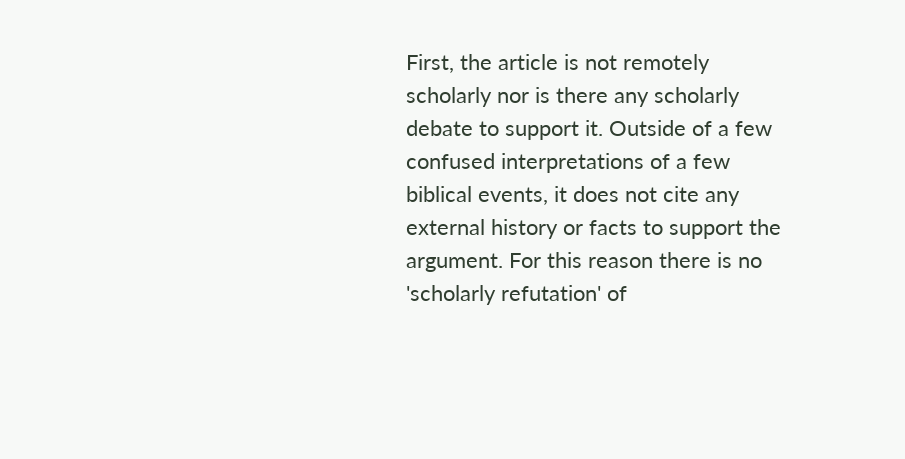First, the article is not remotely scholarly nor is there any scholarly debate to support it. Outside of a few confused interpretations of a few biblical events, it does not cite any external history or facts to support the argument. For this reason there is no 'scholarly refutation' of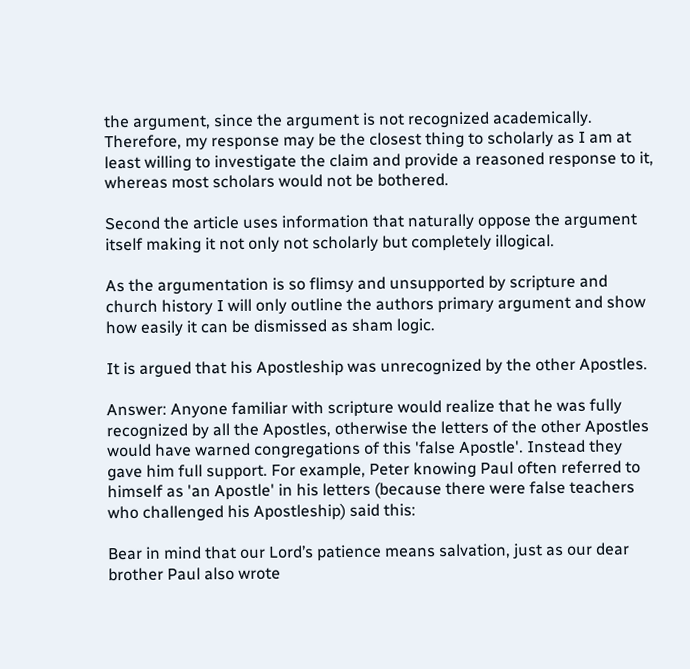the argument, since the argument is not recognized academically. Therefore, my response may be the closest thing to scholarly as I am at least willing to investigate the claim and provide a reasoned response to it, whereas most scholars would not be bothered.

Second the article uses information that naturally oppose the argument itself making it not only not scholarly but completely illogical.

As the argumentation is so flimsy and unsupported by scripture and church history I will only outline the authors primary argument and show how easily it can be dismissed as sham logic.

It is argued that his Apostleship was unrecognized by the other Apostles.

Answer: Anyone familiar with scripture would realize that he was fully recognized by all the Apostles, otherwise the letters of the other Apostles would have warned congregations of this 'false Apostle'. Instead they gave him full support. For example, Peter knowing Paul often referred to himself as 'an Apostle' in his letters (because there were false teachers who challenged his Apostleship) said this:

Bear in mind that our Lord’s patience means salvation, just as our dear brother Paul also wrote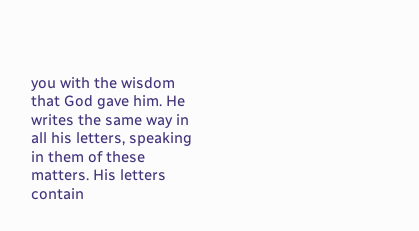you with the wisdom that God gave him. He writes the same way in all his letters, speaking in them of these matters. His letters contain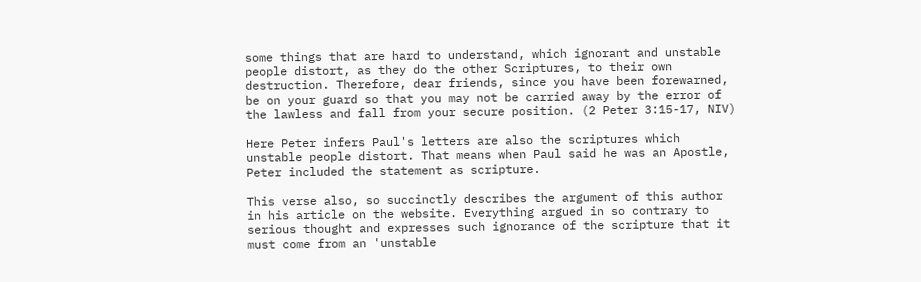some things that are hard to understand, which ignorant and unstable people distort, as they do the other Scriptures, to their own destruction. Therefore, dear friends, since you have been forewarned, be on your guard so that you may not be carried away by the error of the lawless and fall from your secure position. (2 Peter 3:15-17, NIV)

Here Peter infers Paul's letters are also the scriptures which unstable people distort. That means when Paul said he was an Apostle, Peter included the statement as scripture.

This verse also, so succinctly describes the argument of this author in his article on the website. Everything argued in so contrary to serious thought and expresses such ignorance of the scripture that it must come from an 'unstable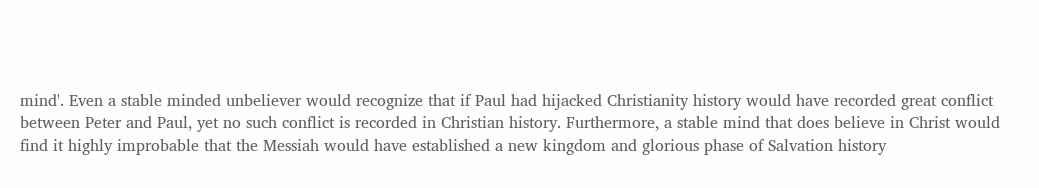mind'. Even a stable minded unbeliever would recognize that if Paul had hijacked Christianity history would have recorded great conflict between Peter and Paul, yet no such conflict is recorded in Christian history. Furthermore, a stable mind that does believe in Christ would find it highly improbable that the Messiah would have established a new kingdom and glorious phase of Salvation history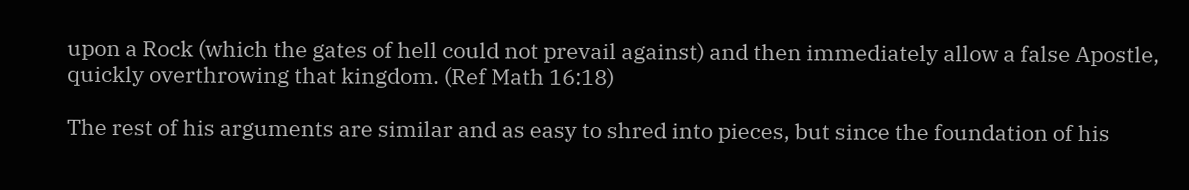upon a Rock (which the gates of hell could not prevail against) and then immediately allow a false Apostle, quickly overthrowing that kingdom. (Ref Math 16:18)

The rest of his arguments are similar and as easy to shred into pieces, but since the foundation of his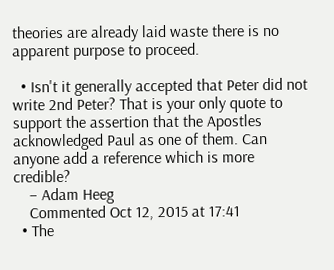theories are already laid waste there is no apparent purpose to proceed.

  • Isn't it generally accepted that Peter did not write 2nd Peter? That is your only quote to support the assertion that the Apostles acknowledged Paul as one of them. Can anyone add a reference which is more credible?
    – Adam Heeg
    Commented Oct 12, 2015 at 17:41
  • The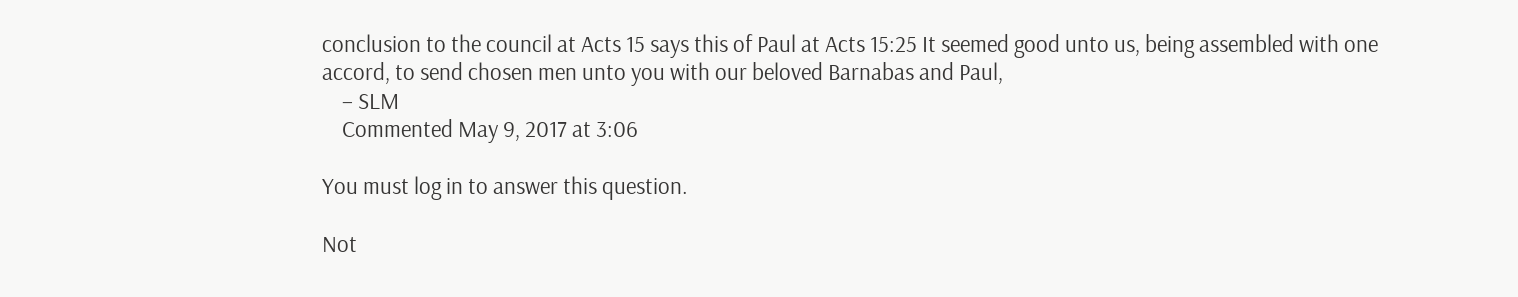conclusion to the council at Acts 15 says this of Paul at Acts 15:25 It seemed good unto us, being assembled with one accord, to send chosen men unto you with our beloved Barnabas and Paul,
    – SLM
    Commented May 9, 2017 at 3:06

You must log in to answer this question.

Not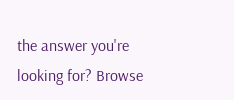the answer you're looking for? Browse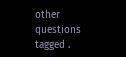other questions tagged .